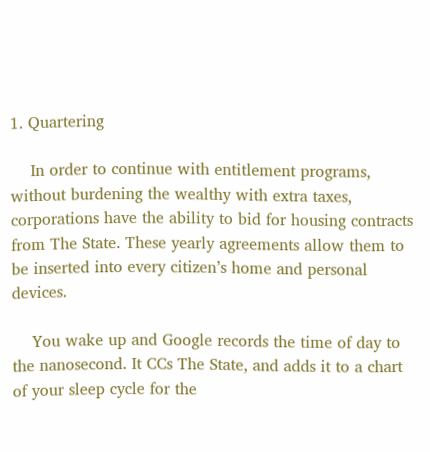1. Quartering

    In order to continue with entitlement programs, without burdening the wealthy with extra taxes, corporations have the ability to bid for housing contracts from The State. These yearly agreements allow them to be inserted into every citizen’s home and personal devices.

    You wake up and Google records the time of day to the nanosecond. It CCs The State, and adds it to a chart of your sleep cycle for the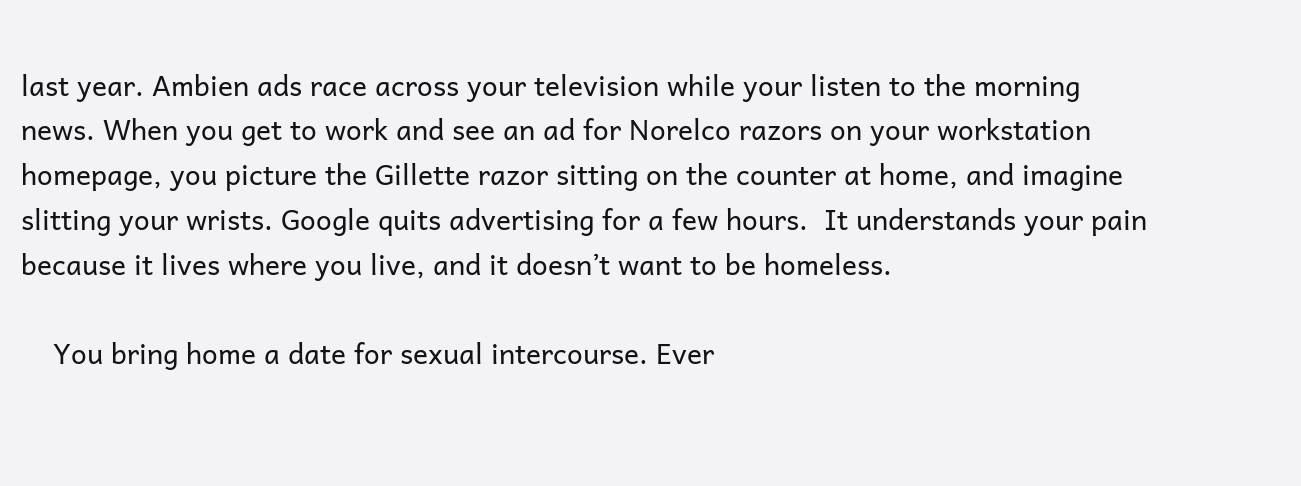last year. Ambien ads race across your television while your listen to the morning news. When you get to work and see an ad for Norelco razors on your workstation homepage, you picture the Gillette razor sitting on the counter at home, and imagine slitting your wrists. Google quits advertising for a few hours.  It understands your pain because it lives where you live, and it doesn’t want to be homeless.

    You bring home a date for sexual intercourse. Ever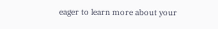eager to learn more about your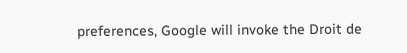preferences, Google will invoke the Droit de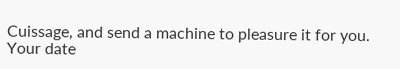Cuissage, and send a machine to pleasure it for you.  Your date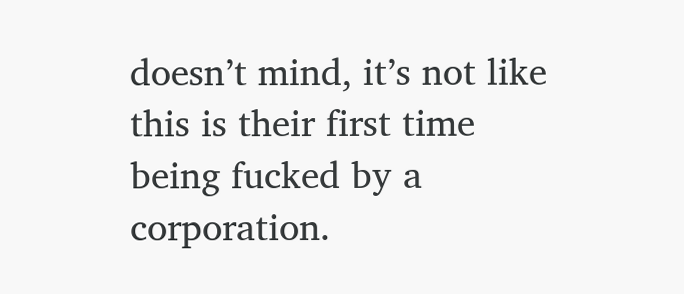doesn’t mind, it’s not like this is their first time being fucked by a corporation.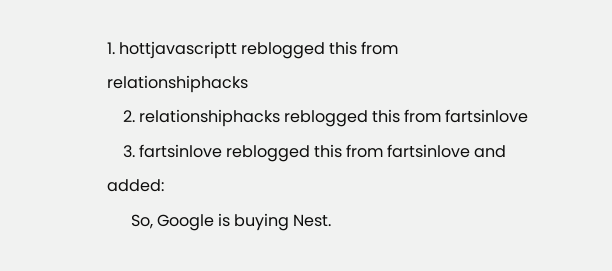1. hottjavascriptt reblogged this from relationshiphacks
    2. relationshiphacks reblogged this from fartsinlove
    3. fartsinlove reblogged this from fartsinlove and added:
      So, Google is buying Nest.